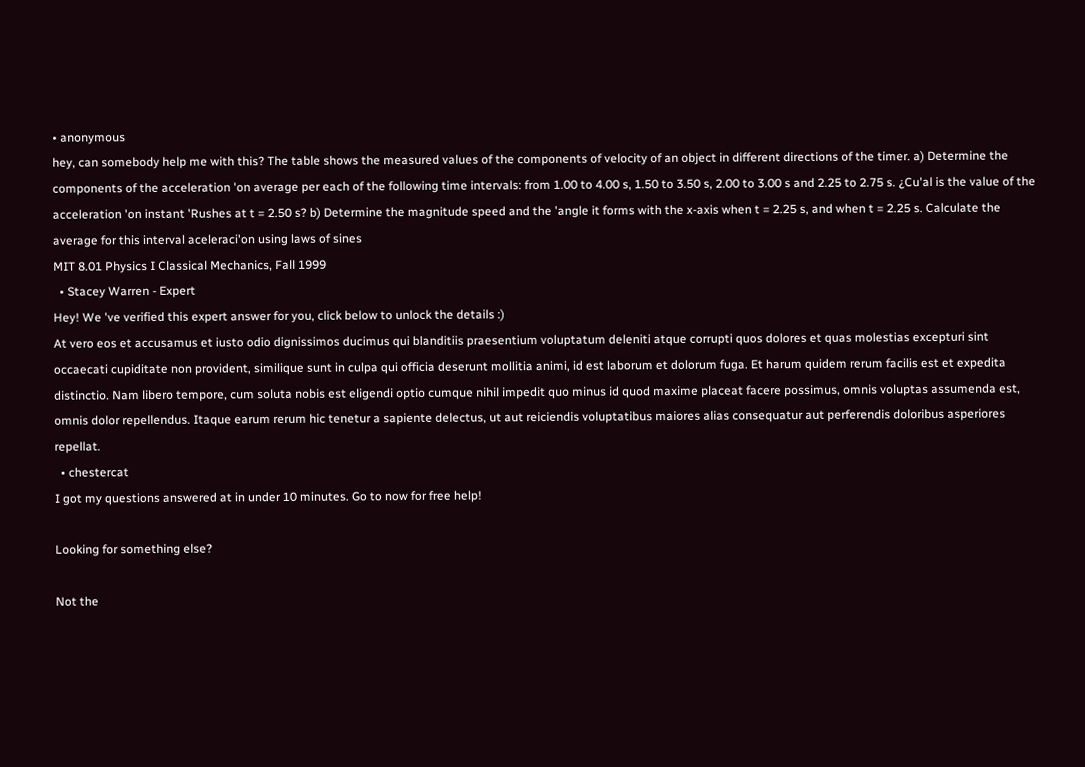• anonymous
hey, can somebody help me with this? The table shows the measured values of the components of velocity of an object in different directions of the timer. a) Determine the components of the acceleration 'on average per each of the following time intervals: from 1.00 to 4.00 s, 1.50 to 3.50 s, 2.00 to 3.00 s and 2.25 to 2.75 s. ¿Cu'al is the value of the acceleration 'on instant 'Rushes at t = 2.50 s? b) Determine the magnitude speed and the 'angle it forms with the x-axis when t = 2.25 s, and when t = 2.25 s. Calculate the average for this interval aceleraci'on using laws of sines
MIT 8.01 Physics I Classical Mechanics, Fall 1999
  • Stacey Warren - Expert
Hey! We 've verified this expert answer for you, click below to unlock the details :)
At vero eos et accusamus et iusto odio dignissimos ducimus qui blanditiis praesentium voluptatum deleniti atque corrupti quos dolores et quas molestias excepturi sint occaecati cupiditate non provident, similique sunt in culpa qui officia deserunt mollitia animi, id est laborum et dolorum fuga. Et harum quidem rerum facilis est et expedita distinctio. Nam libero tempore, cum soluta nobis est eligendi optio cumque nihil impedit quo minus id quod maxime placeat facere possimus, omnis voluptas assumenda est, omnis dolor repellendus. Itaque earum rerum hic tenetur a sapiente delectus, ut aut reiciendis voluptatibus maiores alias consequatur aut perferendis doloribus asperiores repellat.
  • chestercat
I got my questions answered at in under 10 minutes. Go to now for free help!

Looking for something else?

Not the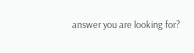answer you are looking for?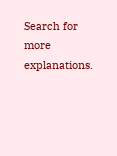Search for more explanations.